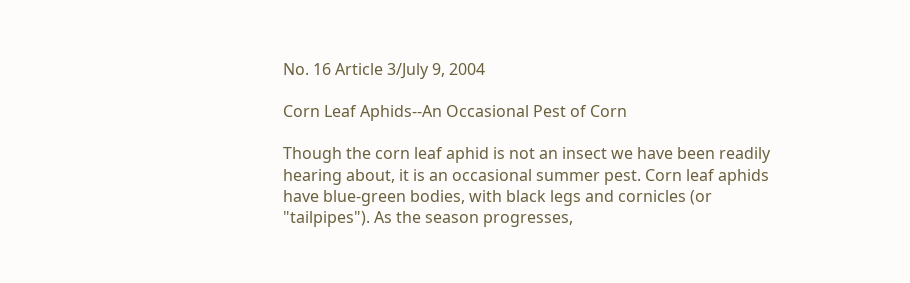No. 16 Article 3/July 9, 2004

Corn Leaf Aphids--An Occasional Pest of Corn

Though the corn leaf aphid is not an insect we have been readily hearing about, it is an occasional summer pest. Corn leaf aphids have blue-green bodies, with black legs and cornicles (or "tailpipes"). As the season progresses,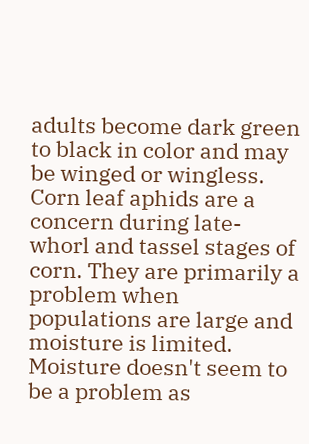adults become dark green to black in color and may be winged or wingless. Corn leaf aphids are a concern during late-whorl and tassel stages of corn. They are primarily a problem when populations are large and moisture is limited. Moisture doesn't seem to be a problem as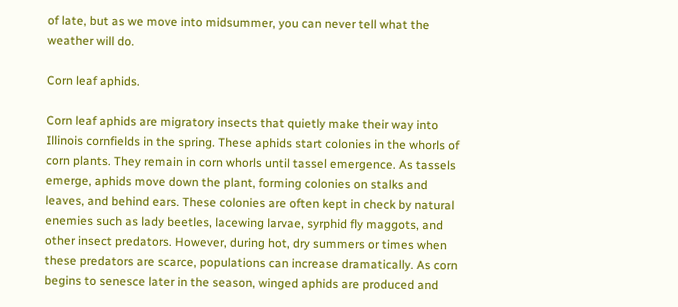of late, but as we move into midsummer, you can never tell what the weather will do.

Corn leaf aphids.

Corn leaf aphids are migratory insects that quietly make their way into Illinois cornfields in the spring. These aphids start colonies in the whorls of corn plants. They remain in corn whorls until tassel emergence. As tassels emerge, aphids move down the plant, forming colonies on stalks and leaves, and behind ears. These colonies are often kept in check by natural enemies such as lady beetles, lacewing larvae, syrphid fly maggots, and other insect predators. However, during hot, dry summers or times when these predators are scarce, populations can increase dramatically. As corn begins to senesce later in the season, winged aphids are produced and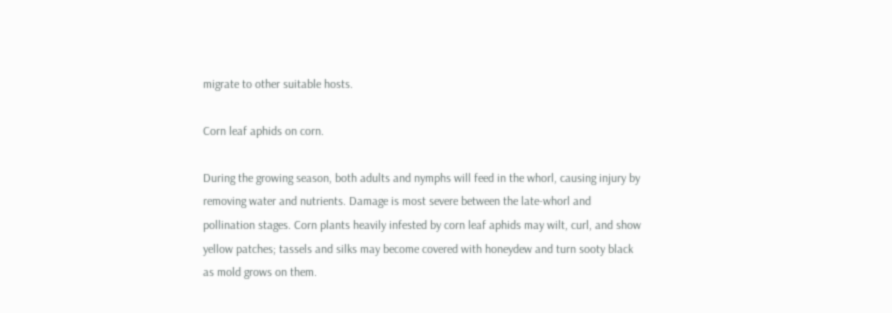migrate to other suitable hosts.

Corn leaf aphids on corn.

During the growing season, both adults and nymphs will feed in the whorl, causing injury by removing water and nutrients. Damage is most severe between the late-whorl and pollination stages. Corn plants heavily infested by corn leaf aphids may wilt, curl, and show yellow patches; tassels and silks may become covered with honeydew and turn sooty black as mold grows on them.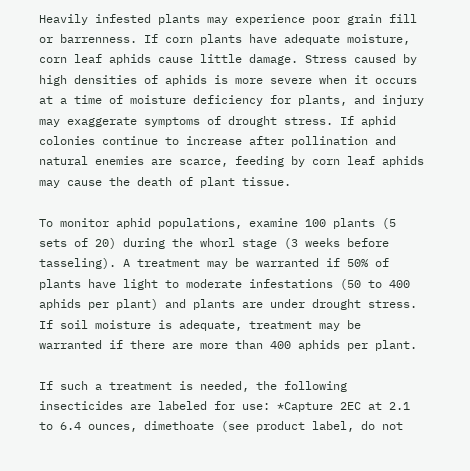Heavily infested plants may experience poor grain fill or barrenness. If corn plants have adequate moisture, corn leaf aphids cause little damage. Stress caused by high densities of aphids is more severe when it occurs at a time of moisture deficiency for plants, and injury may exaggerate symptoms of drought stress. If aphid colonies continue to increase after pollination and natural enemies are scarce, feeding by corn leaf aphids may cause the death of plant tissue.

To monitor aphid populations, examine 100 plants (5 sets of 20) during the whorl stage (3 weeks before tasseling). A treatment may be warranted if 50% of plants have light to moderate infestations (50 to 400 aphids per plant) and plants are under drought stress. If soil moisture is adequate, treatment may be warranted if there are more than 400 aphids per plant.

If such a treatment is needed, the following insecticides are labeled for use: *Capture 2EC at 2.1 to 6.4 ounces, dimethoate (see product label, do not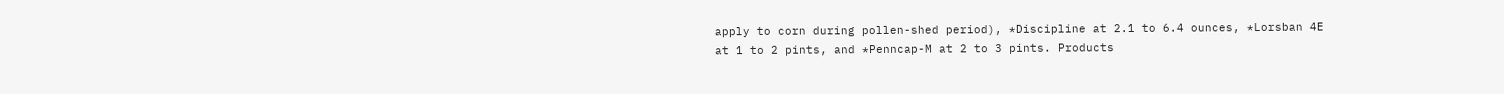apply to corn during pollen-shed period), *Discipline at 2.1 to 6.4 ounces, *Lorsban 4E at 1 to 2 pints, and *Penncap-M at 2 to 3 pints. Products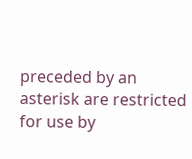preceded by an asterisk are restricted for use by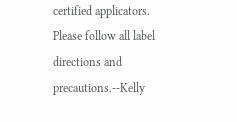certified applicators. Please follow all label directions and precautions.--Kelly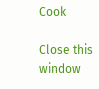Cook

Close this window